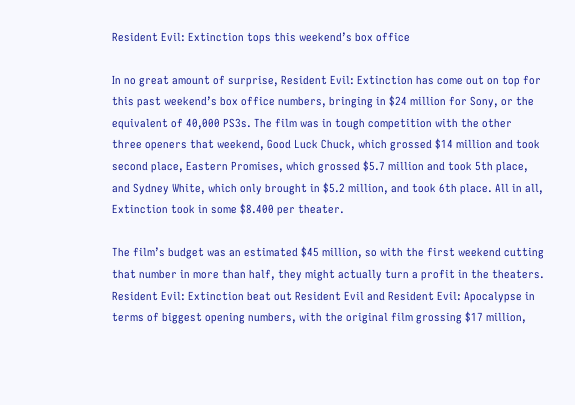Resident Evil: Extinction tops this weekend’s box office

In no great amount of surprise, Resident Evil: Extinction has come out on top for this past weekend’s box office numbers, bringing in $24 million for Sony, or the equivalent of 40,000 PS3s. The film was in tough competition with the other three openers that weekend, Good Luck Chuck, which grossed $14 million and took second place, Eastern Promises, which grossed $5.7 million and took 5th place, and Sydney White, which only brought in $5.2 million, and took 6th place. All in all, Extinction took in some $8.400 per theater.

The film’s budget was an estimated $45 million, so with the first weekend cutting that number in more than half, they might actually turn a profit in the theaters. Resident Evil: Extinction beat out Resident Evil and Resident Evil: Apocalypse in terms of biggest opening numbers, with the original film grossing $17 million,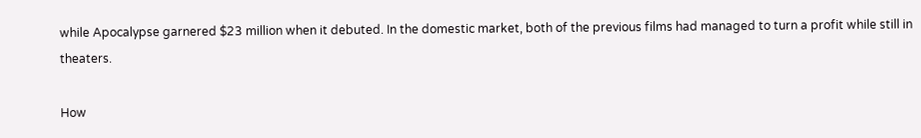while Apocalypse garnered $23 million when it debuted. In the domestic market, both of the previous films had managed to turn a profit while still in theaters.

How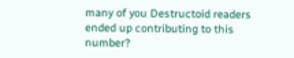many of you Destructoid readers ended up contributing to this number?